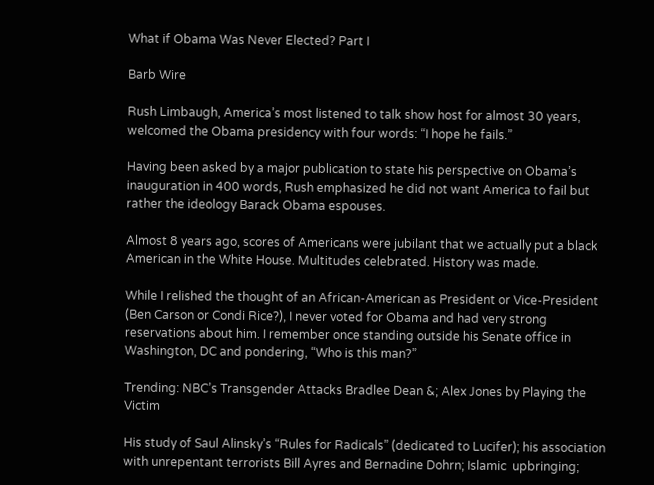What if Obama Was Never Elected? Part I

Barb Wire

Rush Limbaugh, America’s most listened to talk show host for almost 30 years, welcomed the Obama presidency with four words: “I hope he fails.”

Having been asked by a major publication to state his perspective on Obama’s inauguration in 400 words, Rush emphasized he did not want America to fail but rather the ideology Barack Obama espouses.

Almost 8 years ago, scores of Americans were jubilant that we actually put a black American in the White House. Multitudes celebrated. History was made.

While I relished the thought of an African-American as President or Vice-President (Ben Carson or Condi Rice?), I never voted for Obama and had very strong reservations about him. I remember once standing outside his Senate office in Washington, DC and pondering, “Who is this man?”

Trending: NBC’s Transgender Attacks Bradlee Dean &; Alex Jones by Playing the Victim

His study of Saul Alinsky’s “Rules for Radicals” (dedicated to Lucifer); his association with unrepentant terrorists Bill Ayres and Bernadine Dohrn; Islamic  upbringing;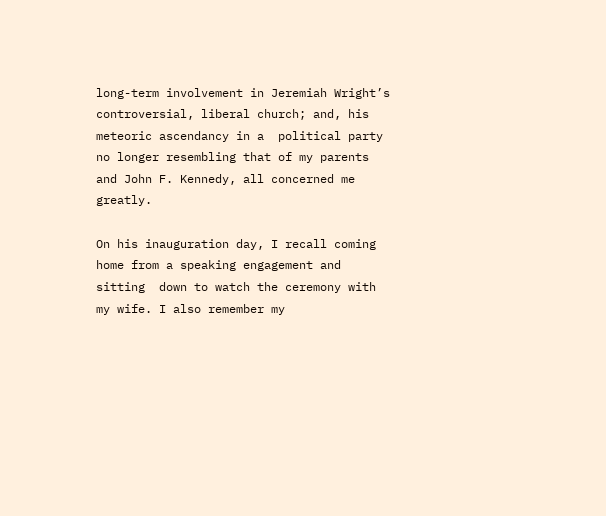long-term involvement in Jeremiah Wright’s controversial, liberal church; and, his meteoric ascendancy in a  political party no longer resembling that of my parents and John F. Kennedy, all concerned me greatly.

On his inauguration day, I recall coming home from a speaking engagement and sitting  down to watch the ceremony with my wife. I also remember my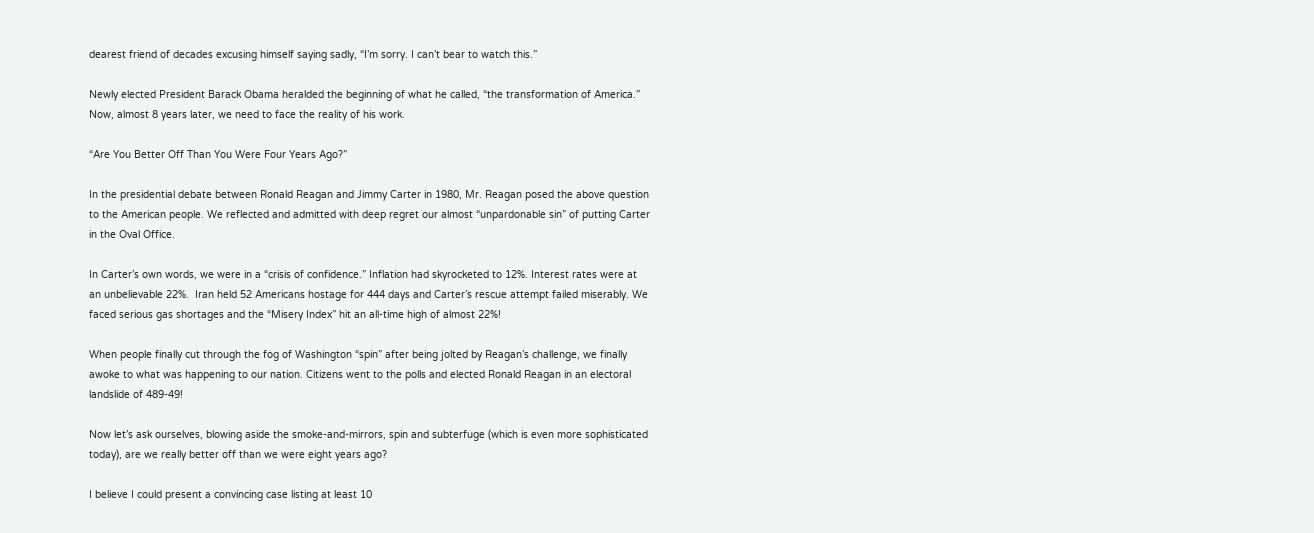dearest friend of decades excusing himself saying sadly, “I’m sorry. I can’t bear to watch this.”

Newly elected President Barack Obama heralded the beginning of what he called, “the transformation of America.” Now, almost 8 years later, we need to face the reality of his work.

“Are You Better Off Than You Were Four Years Ago?”

In the presidential debate between Ronald Reagan and Jimmy Carter in 1980, Mr. Reagan posed the above question to the American people. We reflected and admitted with deep regret our almost “unpardonable sin” of putting Carter in the Oval Office.

In Carter’s own words, we were in a “crisis of confidence.” Inflation had skyrocketed to 12%. Interest rates were at an unbelievable 22%.  Iran held 52 Americans hostage for 444 days and Carter’s rescue attempt failed miserably. We faced serious gas shortages and the “Misery Index” hit an all-time high of almost 22%!

When people finally cut through the fog of Washington “spin” after being jolted by Reagan’s challenge, we finally awoke to what was happening to our nation. Citizens went to the polls and elected Ronald Reagan in an electoral landslide of 489-49!

Now let’s ask ourselves, blowing aside the smoke-and-mirrors, spin and subterfuge (which is even more sophisticated today), are we really better off than we were eight years ago?

I believe I could present a convincing case listing at least 10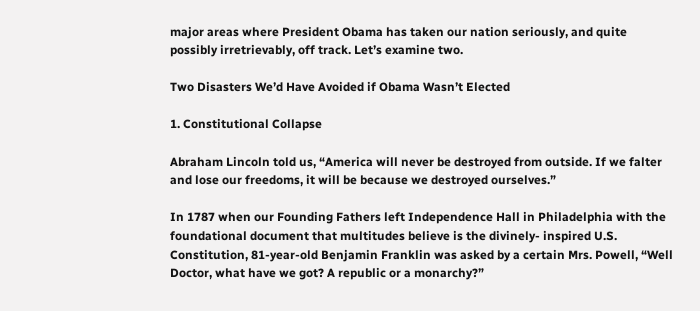major areas where President Obama has taken our nation seriously, and quite possibly irretrievably, off track. Let’s examine two.

Two Disasters We’d Have Avoided if Obama Wasn’t Elected

1. Constitutional Collapse

Abraham Lincoln told us, “America will never be destroyed from outside. If we falter and lose our freedoms, it will be because we destroyed ourselves.”

In 1787 when our Founding Fathers left Independence Hall in Philadelphia with the foundational document that multitudes believe is the divinely- inspired U.S. Constitution, 81-year-old Benjamin Franklin was asked by a certain Mrs. Powell, “Well Doctor, what have we got? A republic or a monarchy?”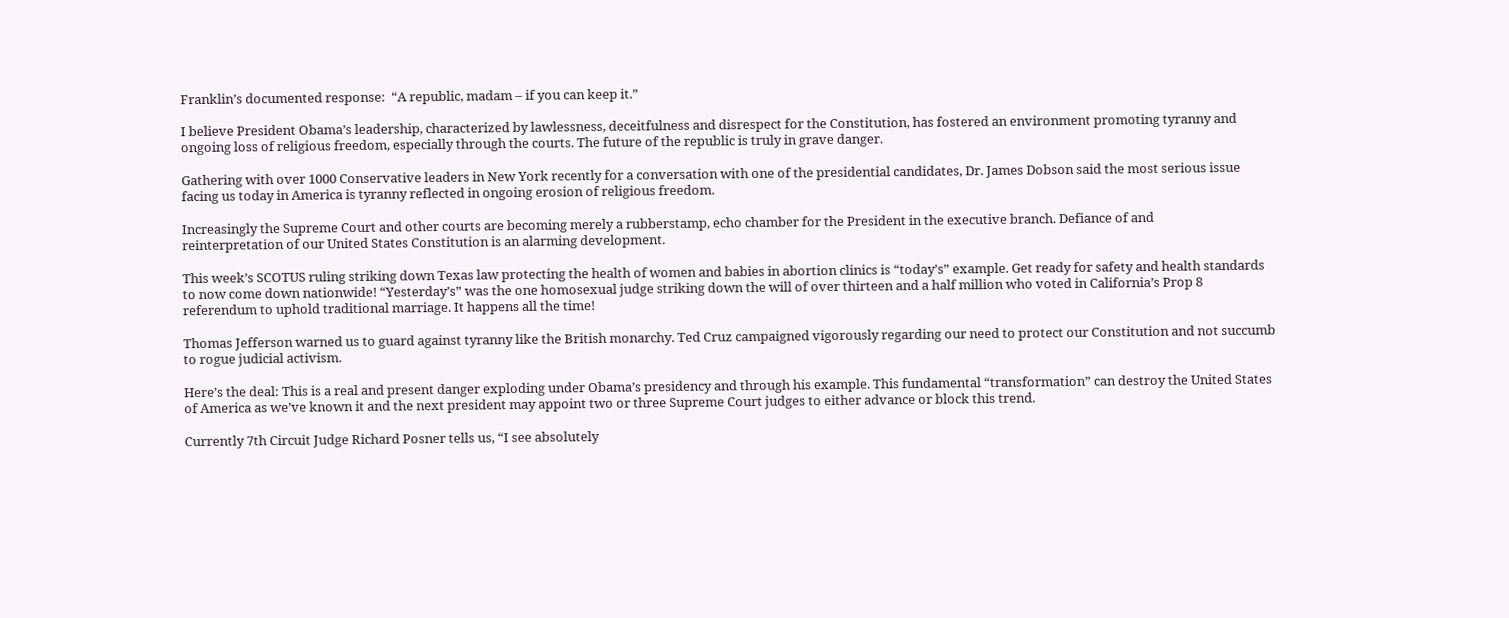Franklin’s documented response:  “A republic, madam – if you can keep it.”

I believe President Obama’s leadership, characterized by lawlessness, deceitfulness and disrespect for the Constitution, has fostered an environment promoting tyranny and ongoing loss of religious freedom, especially through the courts. The future of the republic is truly in grave danger.

Gathering with over 1000 Conservative leaders in New York recently for a conversation with one of the presidential candidates, Dr. James Dobson said the most serious issue facing us today in America is tyranny reflected in ongoing erosion of religious freedom.

Increasingly the Supreme Court and other courts are becoming merely a rubberstamp, echo chamber for the President in the executive branch. Defiance of and
reinterpretation of our United States Constitution is an alarming development.

This week’s SCOTUS ruling striking down Texas law protecting the health of women and babies in abortion clinics is “today’s” example. Get ready for safety and health standards to now come down nationwide! “Yesterday’s” was the one homosexual judge striking down the will of over thirteen and a half million who voted in California’s Prop 8 referendum to uphold traditional marriage. It happens all the time!

Thomas Jefferson warned us to guard against tyranny like the British monarchy. Ted Cruz campaigned vigorously regarding our need to protect our Constitution and not succumb to rogue judicial activism.

Here’s the deal: This is a real and present danger exploding under Obama’s presidency and through his example. This fundamental “transformation” can destroy the United States of America as we’ve known it and the next president may appoint two or three Supreme Court judges to either advance or block this trend.

Currently 7th Circuit Judge Richard Posner tells us, “I see absolutely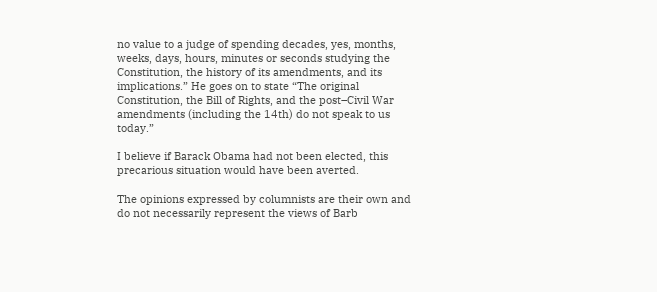no value to a judge of spending decades, yes, months, weeks, days, hours, minutes or seconds studying the Constitution, the history of its amendments, and its implications.” He goes on to state “The original Constitution, the Bill of Rights, and the post–Civil War amendments (including the 14th) do not speak to us today.”

I believe if Barack Obama had not been elected, this precarious situation would have been averted.

The opinions expressed by columnists are their own and do not necessarily represent the views of Barb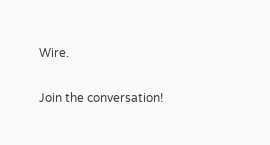Wire.

Join the conversation!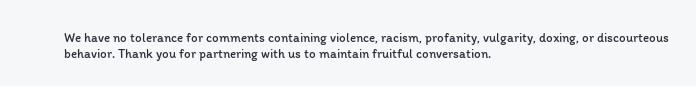We have no tolerance for comments containing violence, racism, profanity, vulgarity, doxing, or discourteous behavior. Thank you for partnering with us to maintain fruitful conversation.